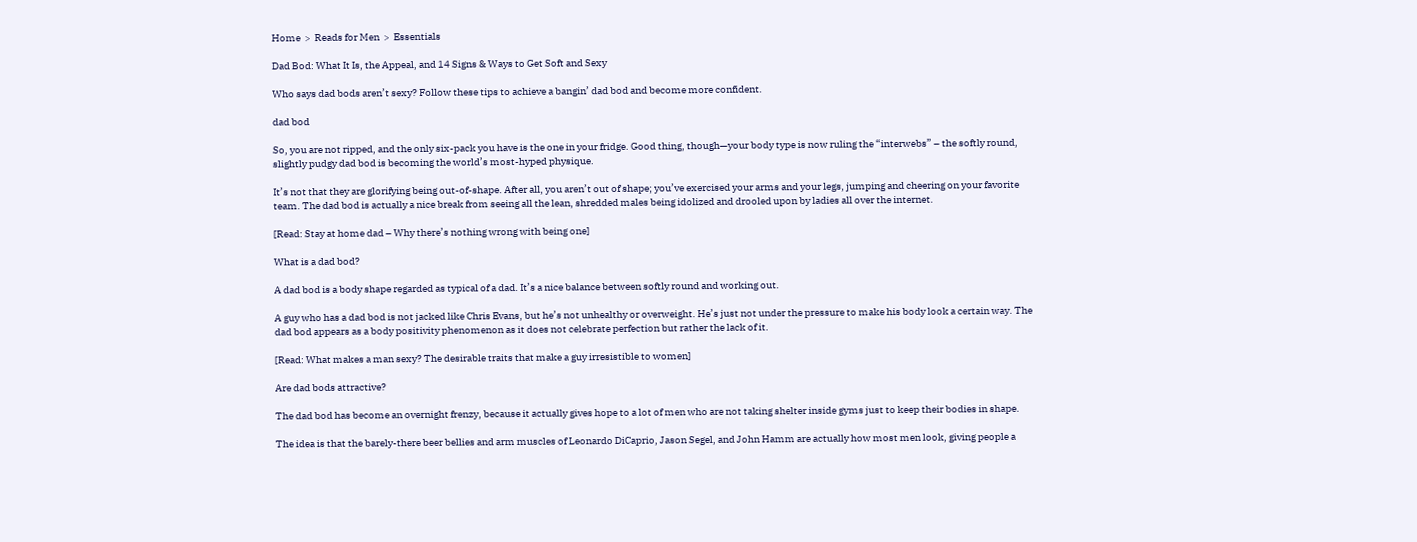Home  >  Reads for Men  >  Essentials

Dad Bod: What It Is, the Appeal, and 14 Signs & Ways to Get Soft and Sexy

Who says dad bods aren’t sexy? Follow these tips to achieve a bangin’ dad bod and become more confident.

dad bod

So, you are not ripped, and the only six-pack you have is the one in your fridge. Good thing, though—your body type is now ruling the “interwebs” – the softly round, slightly pudgy dad bod is becoming the world’s most-hyped physique.

It’s not that they are glorifying being out-of-shape. After all, you aren’t out of shape; you’ve exercised your arms and your legs, jumping and cheering on your favorite team. The dad bod is actually a nice break from seeing all the lean, shredded males being idolized and drooled upon by ladies all over the internet.

[Read: Stay at home dad – Why there’s nothing wrong with being one]

What is a dad bod?

A dad bod is a body shape regarded as typical of a dad. It’s a nice balance between softly round and working out.

A guy who has a dad bod is not jacked like Chris Evans, but he’s not unhealthy or overweight. He’s just not under the pressure to make his body look a certain way. The dad bod appears as a body positivity phenomenon as it does not celebrate perfection but rather the lack of it.

[Read: What makes a man sexy? The desirable traits that make a guy irresistible to women]

Are dad bods attractive?

The dad bod has become an overnight frenzy, because it actually gives hope to a lot of men who are not taking shelter inside gyms just to keep their bodies in shape.

The idea is that the barely-there beer bellies and arm muscles of Leonardo DiCaprio, Jason Segel, and John Hamm are actually how most men look, giving people a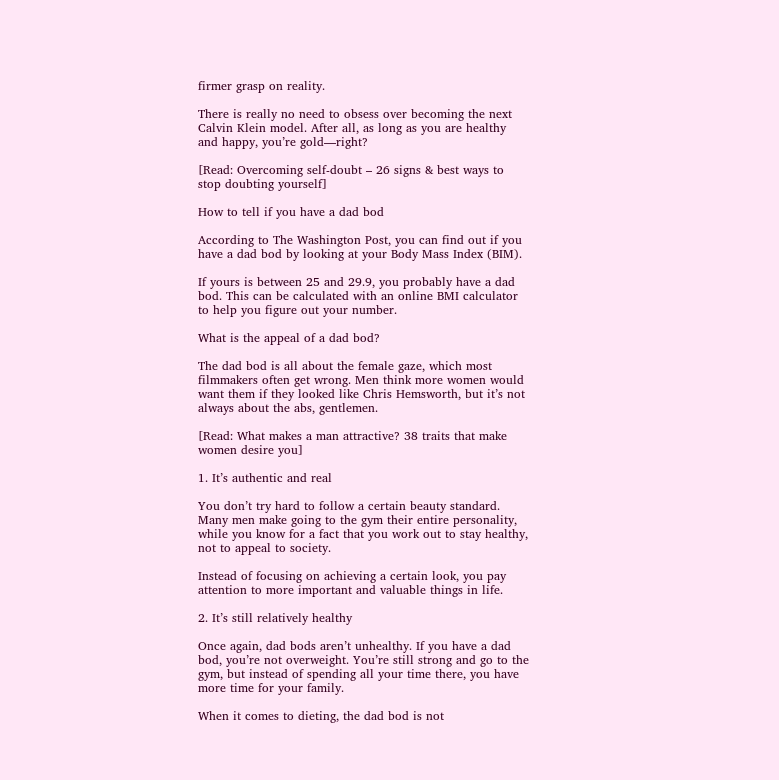firmer grasp on reality.

There is really no need to obsess over becoming the next Calvin Klein model. After all, as long as you are healthy and happy, you’re gold—right?

[Read: Overcoming self-doubt – 26 signs & best ways to stop doubting yourself]

How to tell if you have a dad bod

According to The Washington Post, you can find out if you have a dad bod by looking at your Body Mass Index (BIM).

If yours is between 25 and 29.9, you probably have a dad bod. This can be calculated with an online BMI calculator to help you figure out your number.

What is the appeal of a dad bod?

The dad bod is all about the female gaze, which most filmmakers often get wrong. Men think more women would want them if they looked like Chris Hemsworth, but it’s not always about the abs, gentlemen.

[Read: What makes a man attractive? 38 traits that make women desire you]

1. It’s authentic and real

You don’t try hard to follow a certain beauty standard. Many men make going to the gym their entire personality, while you know for a fact that you work out to stay healthy, not to appeal to society.

Instead of focusing on achieving a certain look, you pay attention to more important and valuable things in life.

2. It’s still relatively healthy

Once again, dad bods aren’t unhealthy. If you have a dad bod, you’re not overweight. You’re still strong and go to the gym, but instead of spending all your time there, you have more time for your family.

When it comes to dieting, the dad bod is not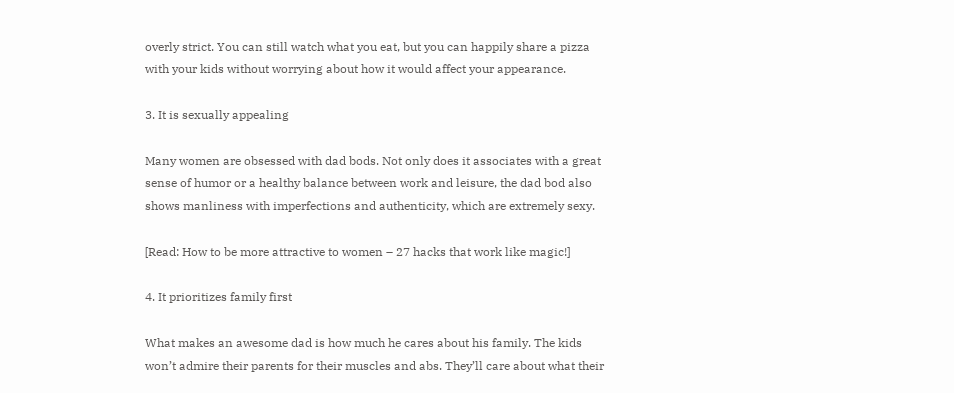overly strict. You can still watch what you eat, but you can happily share a pizza with your kids without worrying about how it would affect your appearance.

3. It is sexually appealing

Many women are obsessed with dad bods. Not only does it associates with a great sense of humor or a healthy balance between work and leisure, the dad bod also shows manliness with imperfections and authenticity, which are extremely sexy.

[Read: How to be more attractive to women – 27 hacks that work like magic!]

4. It prioritizes family first

What makes an awesome dad is how much he cares about his family. The kids won’t admire their parents for their muscles and abs. They’ll care about what their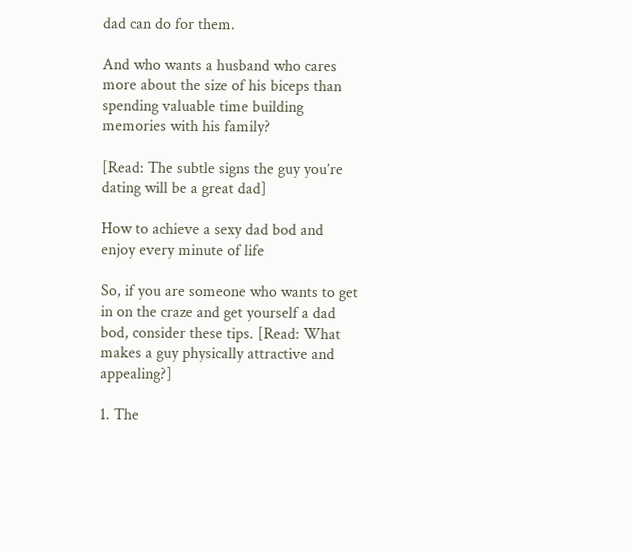dad can do for them.

And who wants a husband who cares more about the size of his biceps than spending valuable time building memories with his family?

[Read: The subtle signs the guy you’re dating will be a great dad]

How to achieve a sexy dad bod and enjoy every minute of life

So, if you are someone who wants to get in on the craze and get yourself a dad bod, consider these tips. [Read: What makes a guy physically attractive and appealing?]

1. The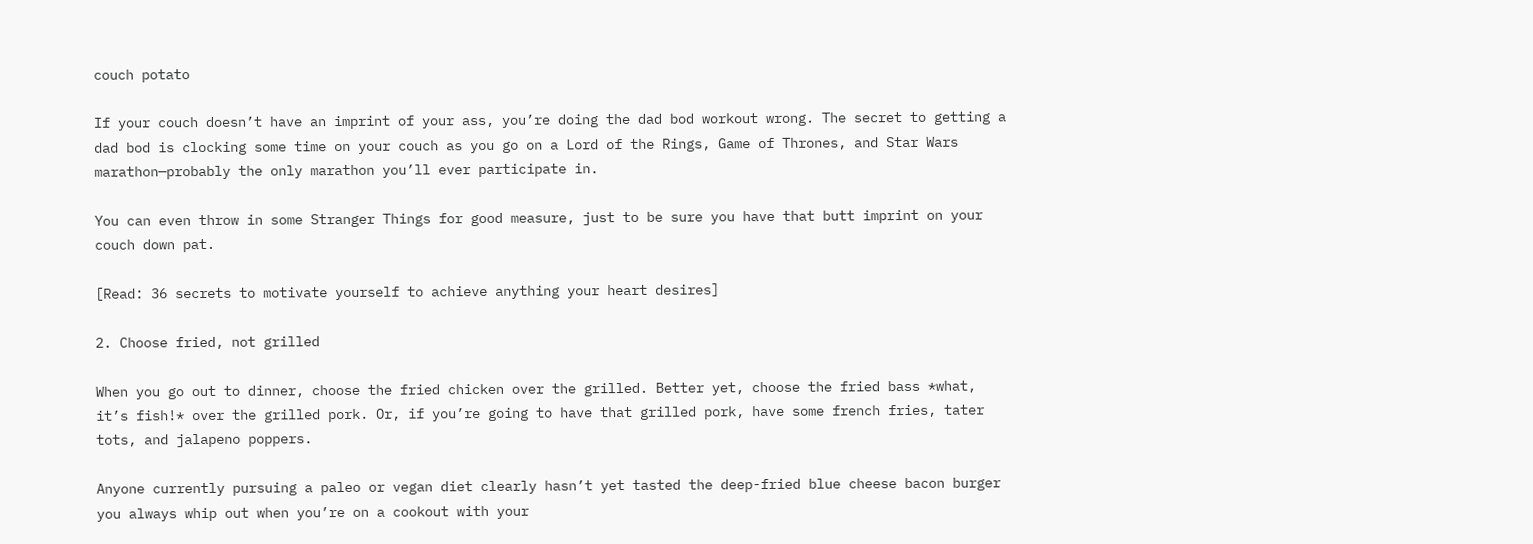couch potato

If your couch doesn’t have an imprint of your ass, you’re doing the dad bod workout wrong. The secret to getting a dad bod is clocking some time on your couch as you go on a Lord of the Rings, Game of Thrones, and Star Wars marathon—probably the only marathon you’ll ever participate in.

You can even throw in some Stranger Things for good measure, just to be sure you have that butt imprint on your couch down pat.

[Read: 36 secrets to motivate yourself to achieve anything your heart desires]

2. Choose fried, not grilled

When you go out to dinner, choose the fried chicken over the grilled. Better yet, choose the fried bass *what, it’s fish!* over the grilled pork. Or, if you’re going to have that grilled pork, have some french fries, tater tots, and jalapeno poppers.

Anyone currently pursuing a paleo or vegan diet clearly hasn’t yet tasted the deep-fried blue cheese bacon burger you always whip out when you’re on a cookout with your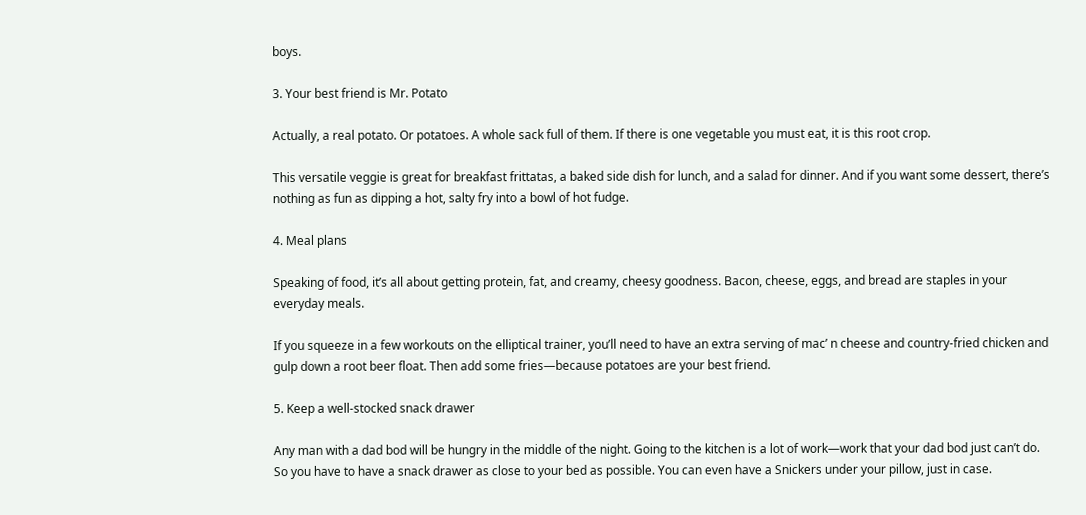boys.

3. Your best friend is Mr. Potato

Actually, a real potato. Or potatoes. A whole sack full of them. If there is one vegetable you must eat, it is this root crop.

This versatile veggie is great for breakfast frittatas, a baked side dish for lunch, and a salad for dinner. And if you want some dessert, there’s nothing as fun as dipping a hot, salty fry into a bowl of hot fudge.

4. Meal plans

Speaking of food, it’s all about getting protein, fat, and creamy, cheesy goodness. Bacon, cheese, eggs, and bread are staples in your everyday meals.

If you squeeze in a few workouts on the elliptical trainer, you’ll need to have an extra serving of mac’ n cheese and country-fried chicken and gulp down a root beer float. Then add some fries—because potatoes are your best friend.

5. Keep a well-stocked snack drawer

Any man with a dad bod will be hungry in the middle of the night. Going to the kitchen is a lot of work—work that your dad bod just can’t do. So you have to have a snack drawer as close to your bed as possible. You can even have a Snickers under your pillow, just in case.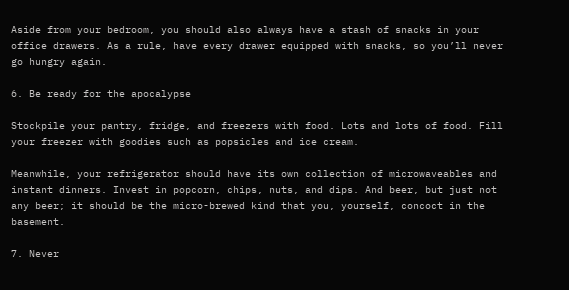Aside from your bedroom, you should also always have a stash of snacks in your office drawers. As a rule, have every drawer equipped with snacks, so you’ll never go hungry again.

6. Be ready for the apocalypse

Stockpile your pantry, fridge, and freezers with food. Lots and lots of food. Fill your freezer with goodies such as popsicles and ice cream.

Meanwhile, your refrigerator should have its own collection of microwaveables and instant dinners. Invest in popcorn, chips, nuts, and dips. And beer, but just not any beer; it should be the micro-brewed kind that you, yourself, concoct in the basement.

7. Never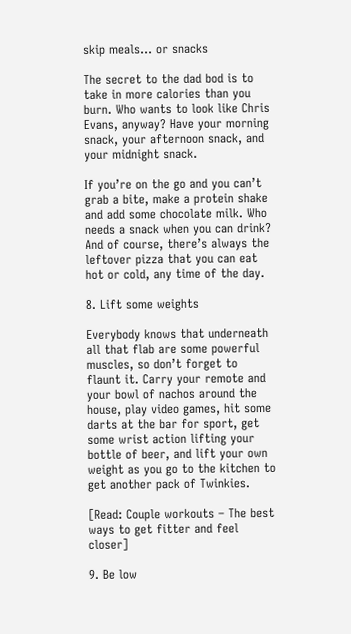skip meals… or snacks

The secret to the dad bod is to take in more calories than you burn. Who wants to look like Chris Evans, anyway? Have your morning snack, your afternoon snack, and your midnight snack.

If you’re on the go and you can’t grab a bite, make a protein shake and add some chocolate milk. Who needs a snack when you can drink? And of course, there’s always the leftover pizza that you can eat hot or cold, any time of the day.

8. Lift some weights

Everybody knows that underneath all that flab are some powerful muscles, so don’t forget to flaunt it. Carry your remote and your bowl of nachos around the house, play video games, hit some darts at the bar for sport, get some wrist action lifting your bottle of beer, and lift your own weight as you go to the kitchen to get another pack of Twinkies.

[Read: Couple workouts – The best ways to get fitter and feel closer]

9. Be low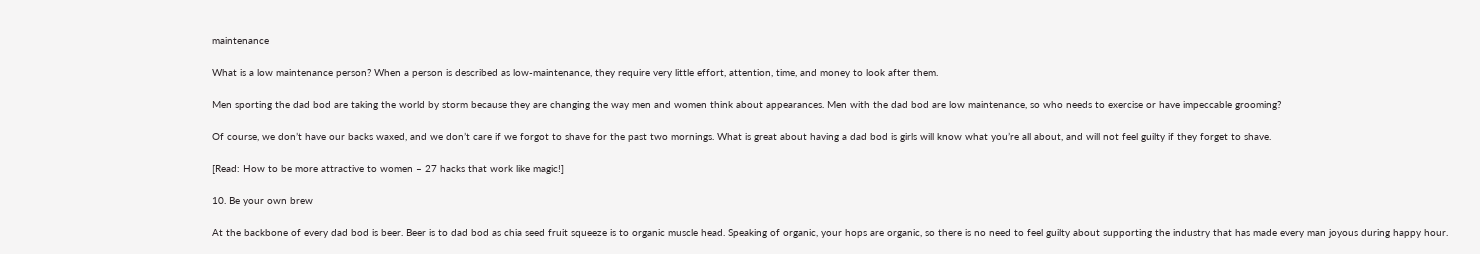maintenance

What is a low maintenance person? When a person is described as low-maintenance, they require very little effort, attention, time, and money to look after them.

Men sporting the dad bod are taking the world by storm because they are changing the way men and women think about appearances. Men with the dad bod are low maintenance, so who needs to exercise or have impeccable grooming?

Of course, we don’t have our backs waxed, and we don’t care if we forgot to shave for the past two mornings. What is great about having a dad bod is girls will know what you’re all about, and will not feel guilty if they forget to shave.

[Read: How to be more attractive to women – 27 hacks that work like magic!]

10. Be your own brew

At the backbone of every dad bod is beer. Beer is to dad bod as chia seed fruit squeeze is to organic muscle head. Speaking of organic, your hops are organic, so there is no need to feel guilty about supporting the industry that has made every man joyous during happy hour.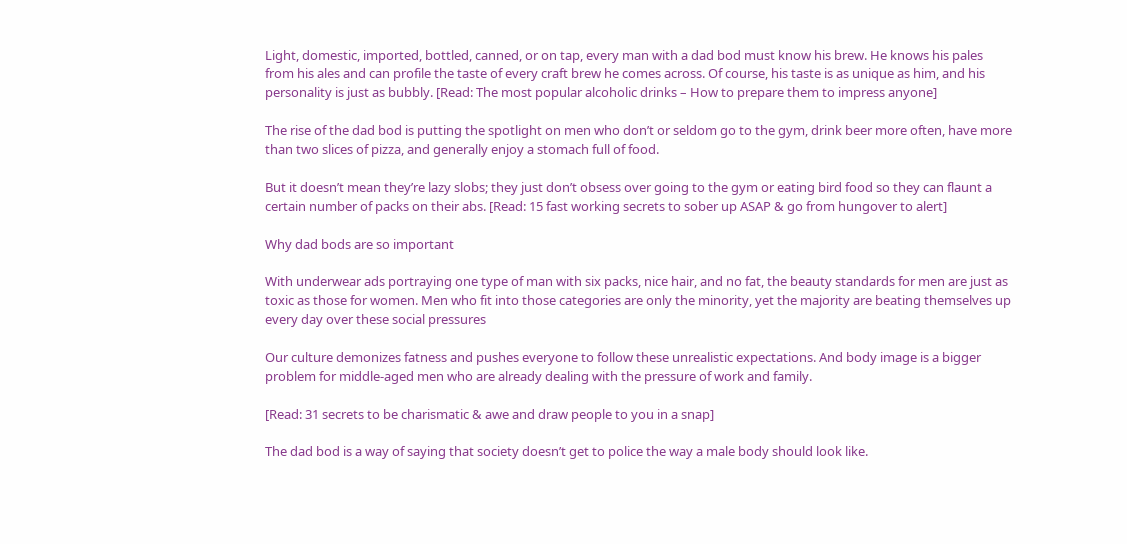Light, domestic, imported, bottled, canned, or on tap, every man with a dad bod must know his brew. He knows his pales from his ales and can profile the taste of every craft brew he comes across. Of course, his taste is as unique as him, and his personality is just as bubbly. [Read: The most popular alcoholic drinks – How to prepare them to impress anyone]

The rise of the dad bod is putting the spotlight on men who don’t or seldom go to the gym, drink beer more often, have more than two slices of pizza, and generally enjoy a stomach full of food.

But it doesn’t mean they’re lazy slobs; they just don’t obsess over going to the gym or eating bird food so they can flaunt a certain number of packs on their abs. [Read: 15 fast working secrets to sober up ASAP & go from hungover to alert]

Why dad bods are so important

With underwear ads portraying one type of man with six packs, nice hair, and no fat, the beauty standards for men are just as toxic as those for women. Men who fit into those categories are only the minority, yet the majority are beating themselves up every day over these social pressures

Our culture demonizes fatness and pushes everyone to follow these unrealistic expectations. And body image is a bigger problem for middle-aged men who are already dealing with the pressure of work and family.

[Read: 31 secrets to be charismatic & awe and draw people to you in a snap]

The dad bod is a way of saying that society doesn’t get to police the way a male body should look like.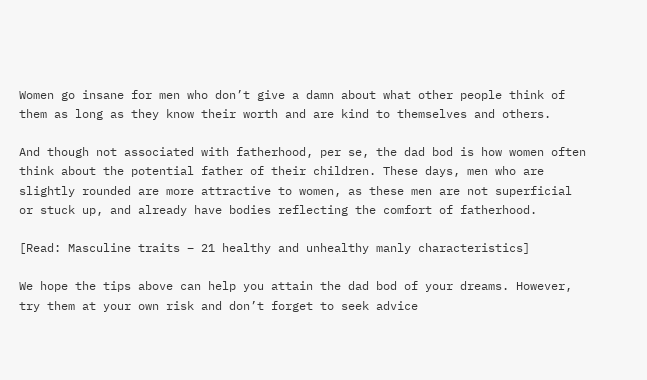Women go insane for men who don’t give a damn about what other people think of them as long as they know their worth and are kind to themselves and others.

And though not associated with fatherhood, per se, the dad bod is how women often think about the potential father of their children. These days, men who are slightly rounded are more attractive to women, as these men are not superficial or stuck up, and already have bodies reflecting the comfort of fatherhood.

[Read: Masculine traits – 21 healthy and unhealthy manly characteristics]

We hope the tips above can help you attain the dad bod of your dreams. However, try them at your own risk and don’t forget to seek advice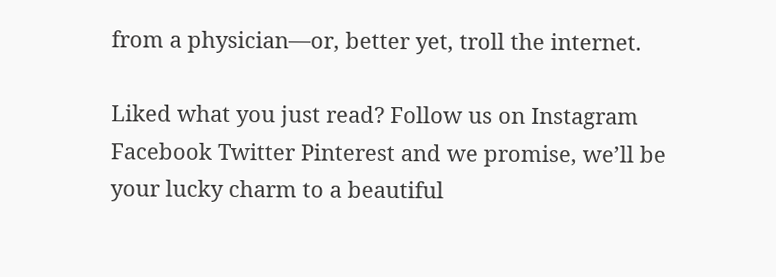from a physician—or, better yet, troll the internet.

Liked what you just read? Follow us on Instagram Facebook Twitter Pinterest and we promise, we’ll be your lucky charm to a beautiful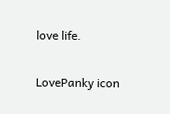love life.

LovePanky icon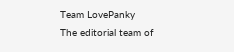Team LovePanky
The editorial team of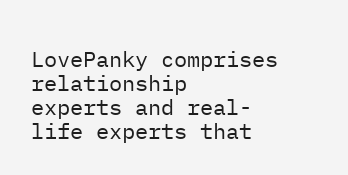LovePanky comprises relationship experts and real-life experts that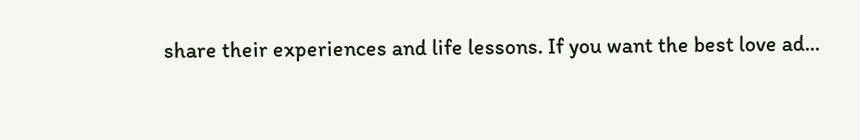share their experiences and life lessons. If you want the best love ad...